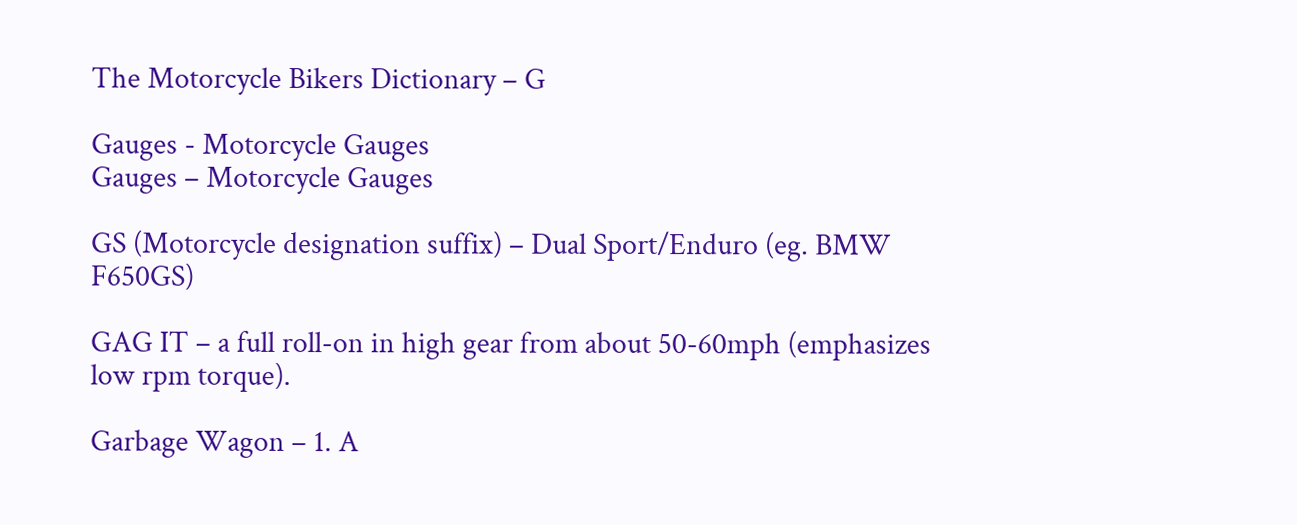The Motorcycle Bikers Dictionary – G

Gauges - Motorcycle Gauges
Gauges – Motorcycle Gauges

GS (Motorcycle designation suffix) – Dual Sport/Enduro (eg. BMW F650GS)

GAG IT – a full roll-on in high gear from about 50-60mph (emphasizes low rpm torque).

Garbage Wagon – 1. A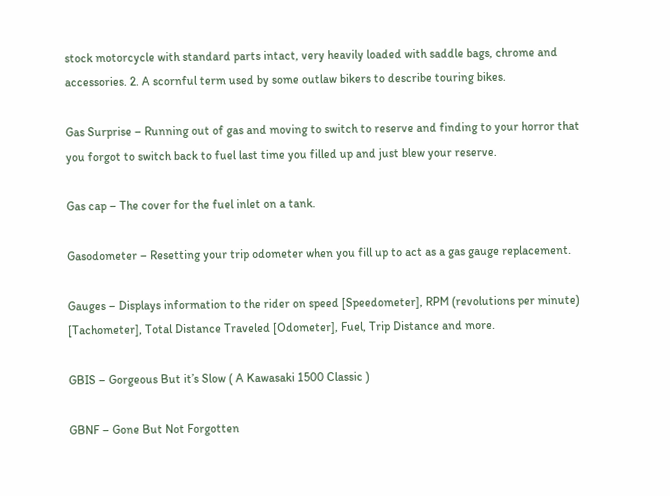stock motorcycle with standard parts intact, very heavily loaded with saddle bags, chrome and accessories. 2. A scornful term used by some outlaw bikers to describe touring bikes.

Gas Surprise – Running out of gas and moving to switch to reserve and finding to your horror that you forgot to switch back to fuel last time you filled up and just blew your reserve.

Gas cap – The cover for the fuel inlet on a tank.

Gasodometer – Resetting your trip odometer when you fill up to act as a gas gauge replacement.

Gauges – Displays information to the rider on speed [Speedometer], RPM (revolutions per minute) [Tachometer], Total Distance Traveled [Odometer], Fuel, Trip Distance and more.

GBIS – Gorgeous But it’s Slow ( A Kawasaki 1500 Classic )

GBNF – Gone But Not Forgotten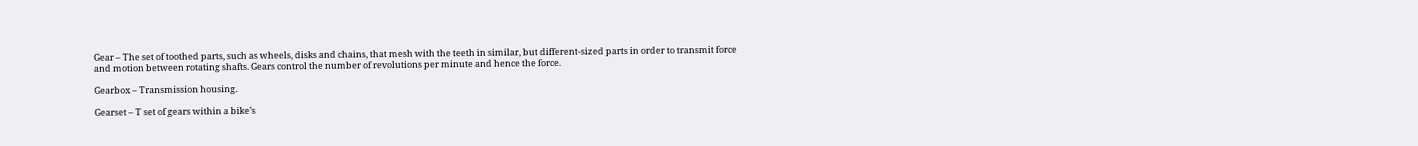Gear – The set of toothed parts, such as wheels, disks and chains, that mesh with the teeth in similar, but different-sized parts in order to transmit force and motion between rotating shafts. Gears control the number of revolutions per minute and hence the force.

Gearbox – Transmission housing.

Gearset – T set of gears within a bike’s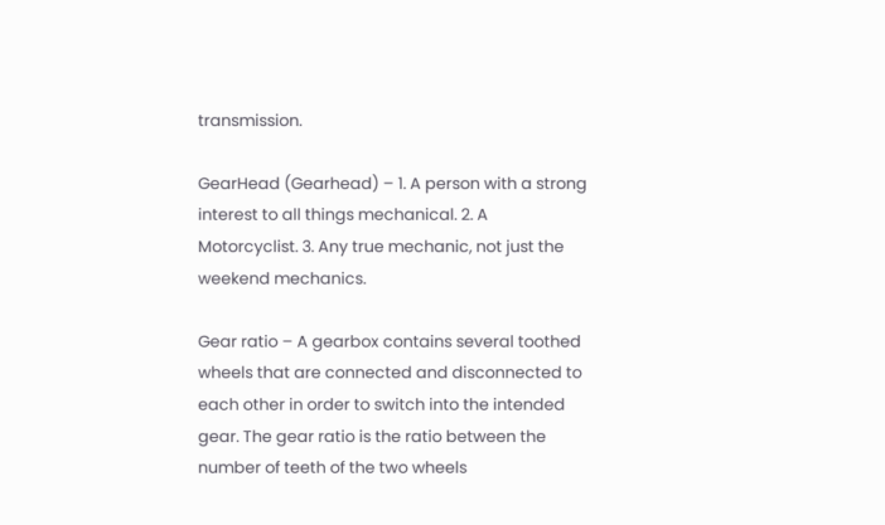transmission.

GearHead (Gearhead) – 1. A person with a strong interest to all things mechanical. 2. A Motorcyclist. 3. Any true mechanic, not just the weekend mechanics.

Gear ratio – A gearbox contains several toothed wheels that are connected and disconnected to each other in order to switch into the intended gear. The gear ratio is the ratio between the number of teeth of the two wheels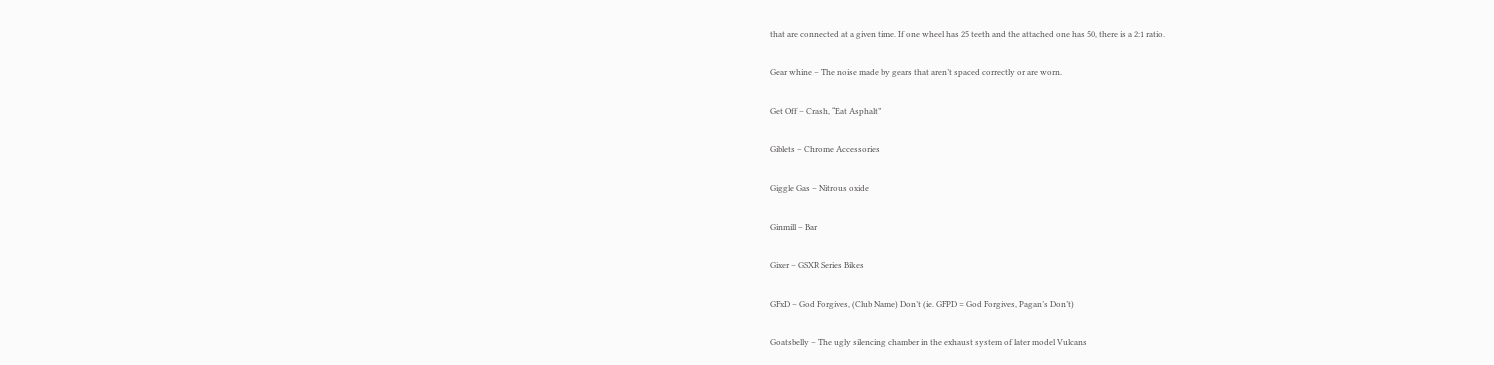that are connected at a given time. If one wheel has 25 teeth and the attached one has 50, there is a 2:1 ratio.

Gear whine – The noise made by gears that aren’t spaced correctly or are worn.

Get Off – Crash, “Eat Asphalt”

Giblets – Chrome Accessories

Giggle Gas – Nitrous oxide

Ginmill – Bar

Gixer – GSXR Series Bikes

GFxD – God Forgives, (Club Name) Don’t (ie. GFPD = God Forgives, Pagan’s Don’t)

Goatsbelly – The ugly silencing chamber in the exhaust system of later model Vulcans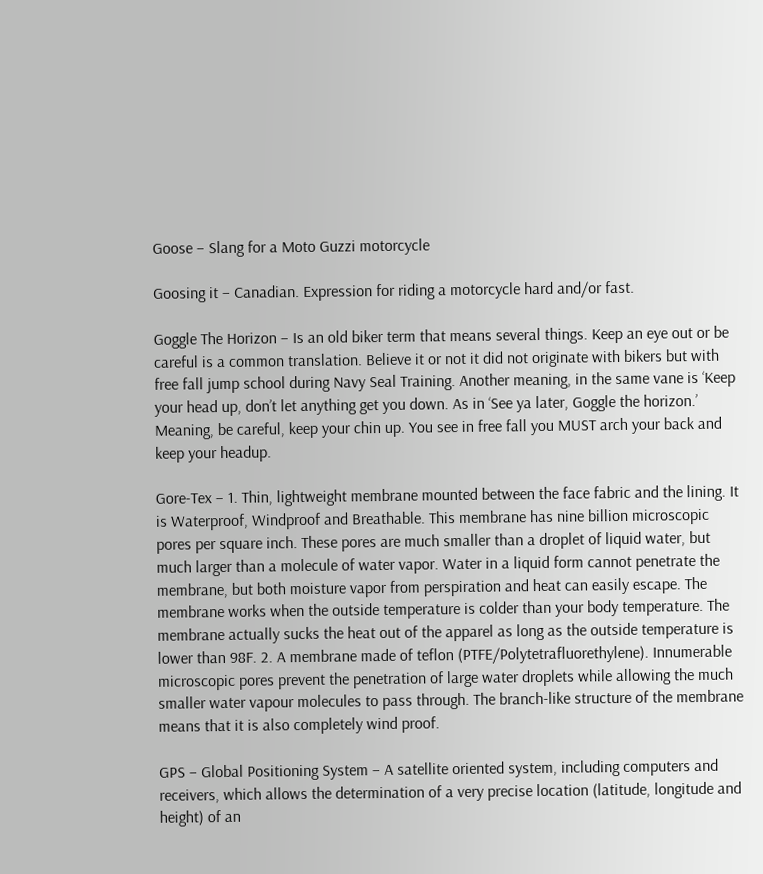Goose – Slang for a Moto Guzzi motorcycle

Goosing it – Canadian. Expression for riding a motorcycle hard and/or fast.

Goggle The Horizon – Is an old biker term that means several things. Keep an eye out or be careful is a common translation. Believe it or not it did not originate with bikers but with free fall jump school during Navy Seal Training. Another meaning, in the same vane is ‘Keep your head up, don’t let anything get you down. As in ‘See ya later, Goggle the horizon.’ Meaning, be careful, keep your chin up. You see in free fall you MUST arch your back and keep your headup.

Gore-Tex – 1. Thin, lightweight membrane mounted between the face fabric and the lining. It is Waterproof, Windproof and Breathable. This membrane has nine billion microscopic pores per square inch. These pores are much smaller than a droplet of liquid water, but much larger than a molecule of water vapor. Water in a liquid form cannot penetrate the membrane, but both moisture vapor from perspiration and heat can easily escape. The membrane works when the outside temperature is colder than your body temperature. The membrane actually sucks the heat out of the apparel as long as the outside temperature is lower than 98F. 2. A membrane made of teflon (PTFE/Polytetrafluorethylene). Innumerable microscopic pores prevent the penetration of large water droplets while allowing the much smaller water vapour molecules to pass through. The branch-like structure of the membrane means that it is also completely wind proof.

GPS – Global Positioning System – A satellite oriented system, including computers and receivers, which allows the determination of a very precise location (latitude, longitude and height) of an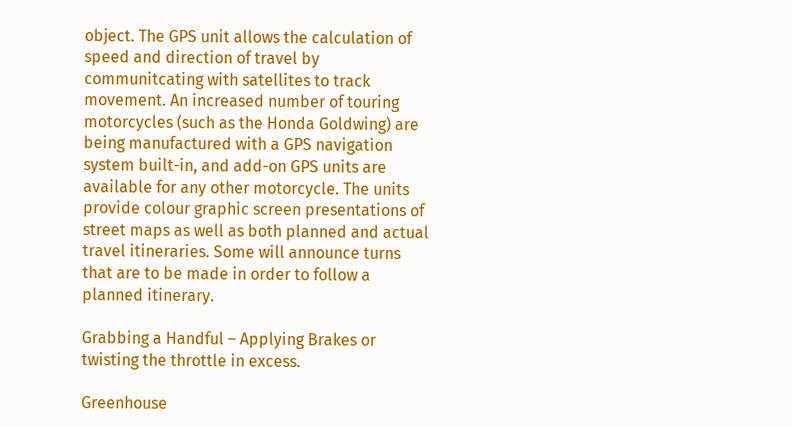object. The GPS unit allows the calculation of speed and direction of travel by communitcating with satellites to track movement. An increased number of touring motorcycles (such as the Honda Goldwing) are being manufactured with a GPS navigation system built-in, and add-on GPS units are available for any other motorcycle. The units provide colour graphic screen presentations of street maps as well as both planned and actual travel itineraries. Some will announce turns that are to be made in order to follow a planned itinerary.

Grabbing a Handful – Applying Brakes or twisting the throttle in excess.

Greenhouse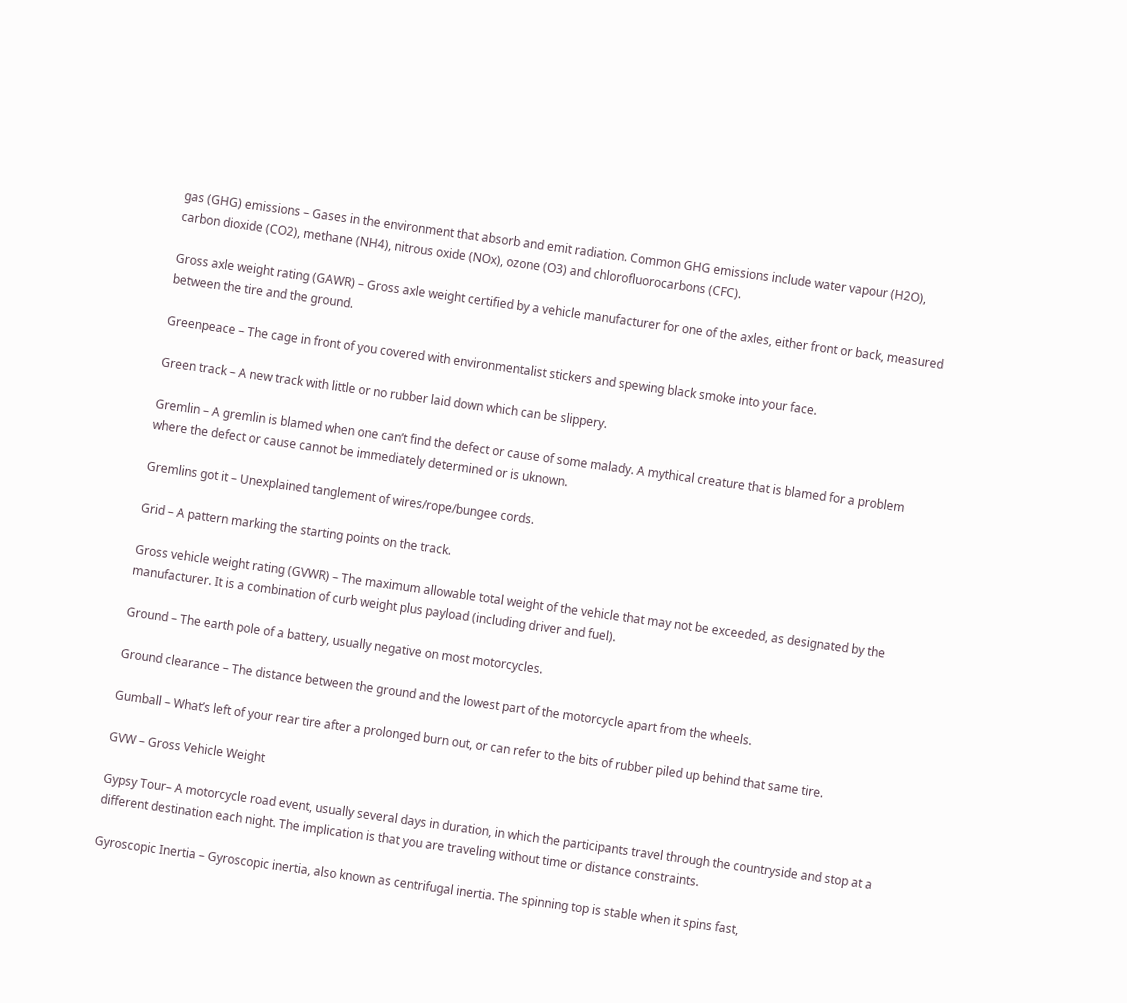gas (GHG) emissions – Gases in the environment that absorb and emit radiation. Common GHG emissions include water vapour (H2O), carbon dioxide (CO2), methane (NH4), nitrous oxide (NOx), ozone (O3) and chlorofluorocarbons (CFC).

Gross axle weight rating (GAWR) – Gross axle weight certified by a vehicle manufacturer for one of the axles, either front or back, measured between the tire and the ground.

Greenpeace – The cage in front of you covered with environmentalist stickers and spewing black smoke into your face.

Green track – A new track with little or no rubber laid down which can be slippery.

Gremlin – A gremlin is blamed when one can’t find the defect or cause of some malady. A mythical creature that is blamed for a problem where the defect or cause cannot be immediately determined or is uknown.

Gremlins got it – Unexplained tanglement of wires/rope/bungee cords.

Grid – A pattern marking the starting points on the track.

Gross vehicle weight rating (GVWR) – The maximum allowable total weight of the vehicle that may not be exceeded, as designated by the manufacturer. It is a combination of curb weight plus payload (including driver and fuel).

Ground – The earth pole of a battery, usually negative on most motorcycles.

Ground clearance – The distance between the ground and the lowest part of the motorcycle apart from the wheels.

Gumball – What’s left of your rear tire after a prolonged burn out, or can refer to the bits of rubber piled up behind that same tire.

GVW – Gross Vehicle Weight

Gypsy Tour– A motorcycle road event, usually several days in duration, in which the participants travel through the countryside and stop at a different destination each night. The implication is that you are traveling without time or distance constraints.

Gyroscopic Inertia – Gyroscopic inertia, also known as centrifugal inertia. The spinning top is stable when it spins fast,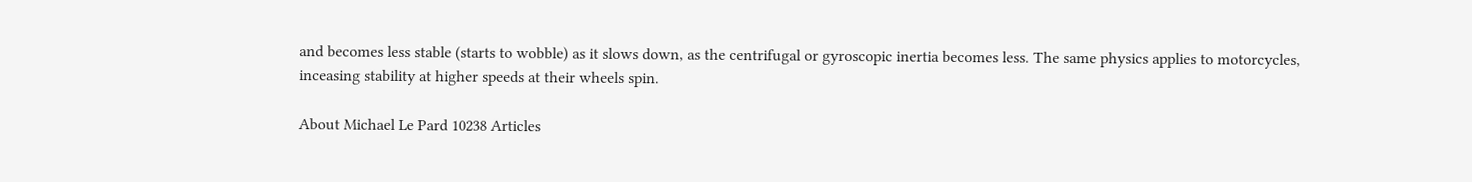and becomes less stable (starts to wobble) as it slows down, as the centrifugal or gyroscopic inertia becomes less. The same physics applies to motorcycles, inceasing stability at higher speeds at their wheels spin.

About Michael Le Pard 10238 Articles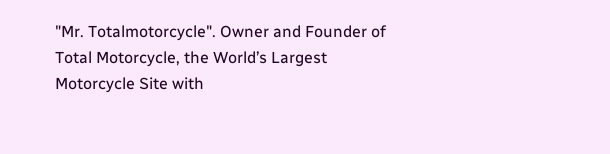"Mr. Totalmotorcycle". Owner and Founder of Total Motorcycle, the World’s Largest Motorcycle Site with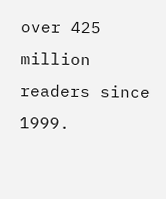over 425 million readers since 1999.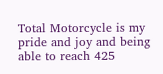Total Motorcycle is my pride and joy and being able to reach 425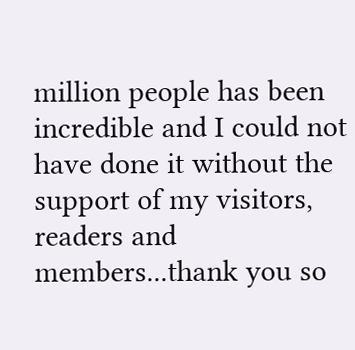million people has been incredible and I could not have done it without the support of my visitors, readers and members...thank you so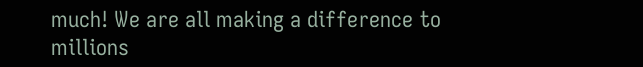much! We are all making a difference to millions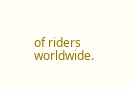of riders worldwide.